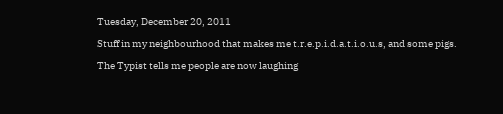Tuesday, December 20, 2011

Stuff in my neighbourhood that makes me t.r.e.p.i.d.a.t.i.o.u.s, and some pigs.

The Typist tells me people are now laughing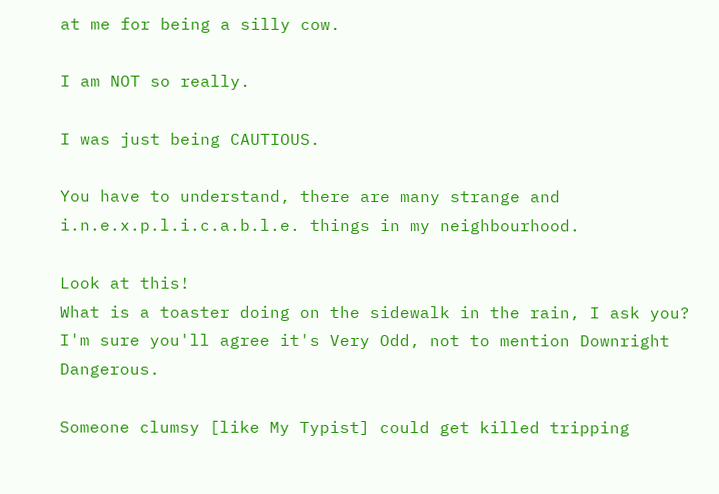at me for being a silly cow.

I am NOT so really.

I was just being CAUTIOUS.

You have to understand, there are many strange and i.n.e.x.p.l.i.c.a.b.l.e. things in my neighbourhood.

Look at this!
What is a toaster doing on the sidewalk in the rain, I ask you? I'm sure you'll agree it's Very Odd, not to mention Downright Dangerous.

Someone clumsy [like My Typist] could get killed tripping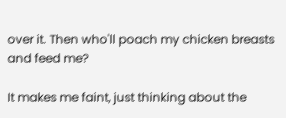over it. Then who'll poach my chicken breasts and feed me?

It makes me faint, just thinking about the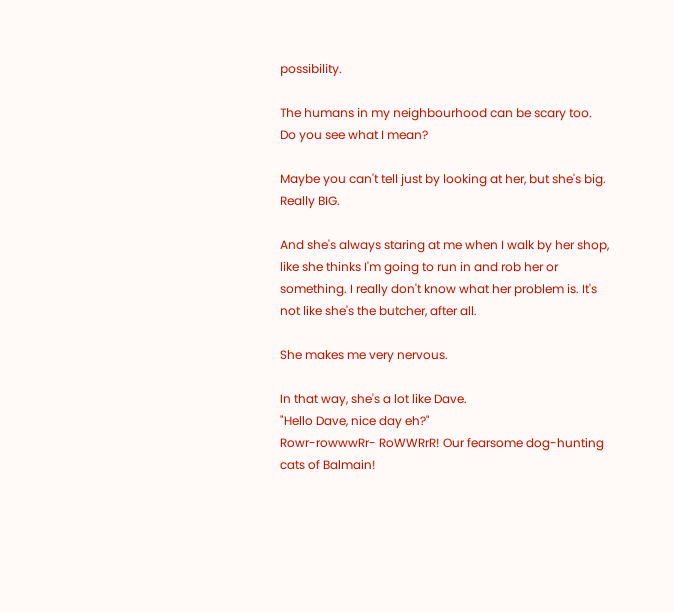possibility.

The humans in my neighbourhood can be scary too.
Do you see what I mean?

Maybe you can't tell just by looking at her, but she's big. Really BIG.

And she's always staring at me when I walk by her shop, like she thinks I'm going to run in and rob her or something. I really don't know what her problem is. It's not like she's the butcher, after all.

She makes me very nervous.

In that way, she's a lot like Dave.
"Hello Dave, nice day eh?"
Rowr-rowwwRr- RoWWRrR! Our fearsome dog-hunting cats of Balmain!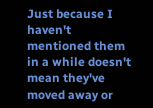Just because I haven't mentioned them in a while doesn't mean they've moved away or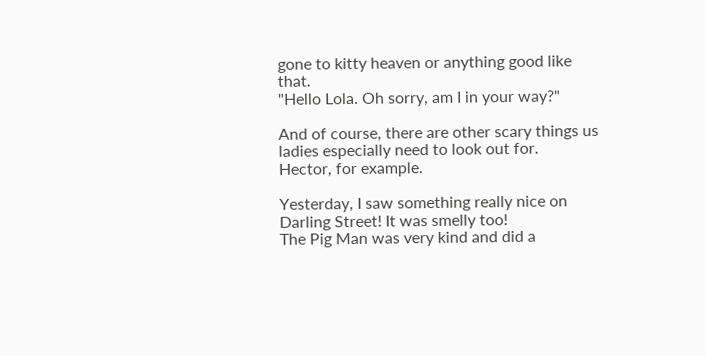gone to kitty heaven or anything good like that.
"Hello Lola. Oh sorry, am I in your way?"

And of course, there are other scary things us ladies especially need to look out for.
Hector, for example.

Yesterday, I saw something really nice on Darling Street! It was smelly too!
The Pig Man was very kind and did a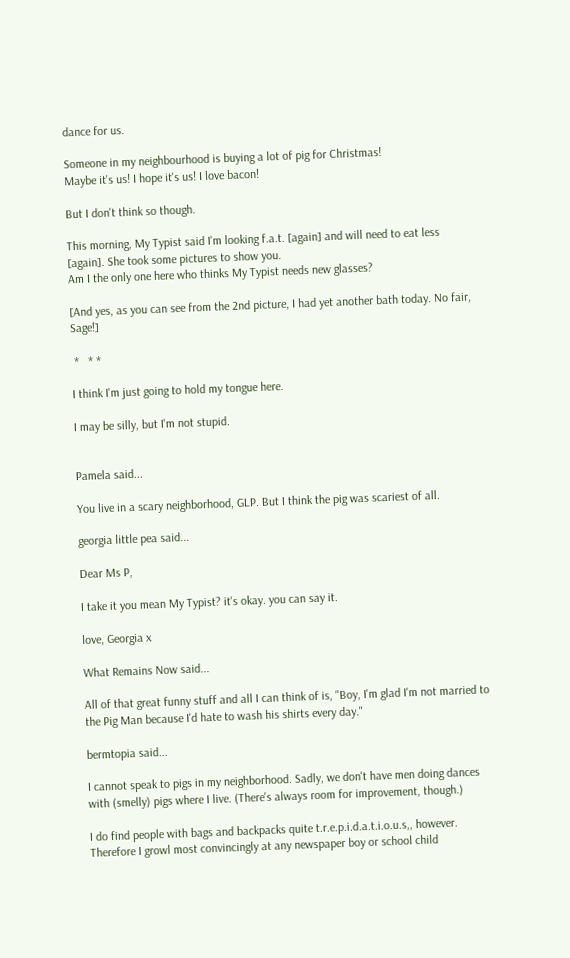dance for us.

Someone in my neighbourhood is buying a lot of pig for Christmas!
Maybe it's us! I hope it's us! I love bacon!

But I don't think so though.

This morning, My Typist said I'm looking f.a.t. [again] and will need to eat less [again]. She took some pictures to show you.
Am I the only one here who thinks My Typist needs new glasses?

[And yes, as you can see from the 2nd picture, I had yet another bath today. No fair, Sage!]

 *   * *

I think I'm just going to hold my tongue here.

I may be silly, but I'm not stupid.


Pamela said...

You live in a scary neighborhood, GLP. But I think the pig was scariest of all.

georgia little pea said...

Dear Ms P,

I take it you mean My Typist? it's okay. you can say it.

love, Georgia x

What Remains Now said...

All of that great funny stuff and all I can think of is, "Boy, I'm glad I'm not married to the Pig Man because I'd hate to wash his shirts every day."

bermtopia said...

I cannot speak to pigs in my neighborhood. Sadly, we don't have men doing dances with (smelly) pigs where I live. (There's always room for improvement, though.)

I do find people with bags and backpacks quite t.r.e.p.i.d.a.t.i.o.u.s,, however. Therefore I growl most convincingly at any newspaper boy or school child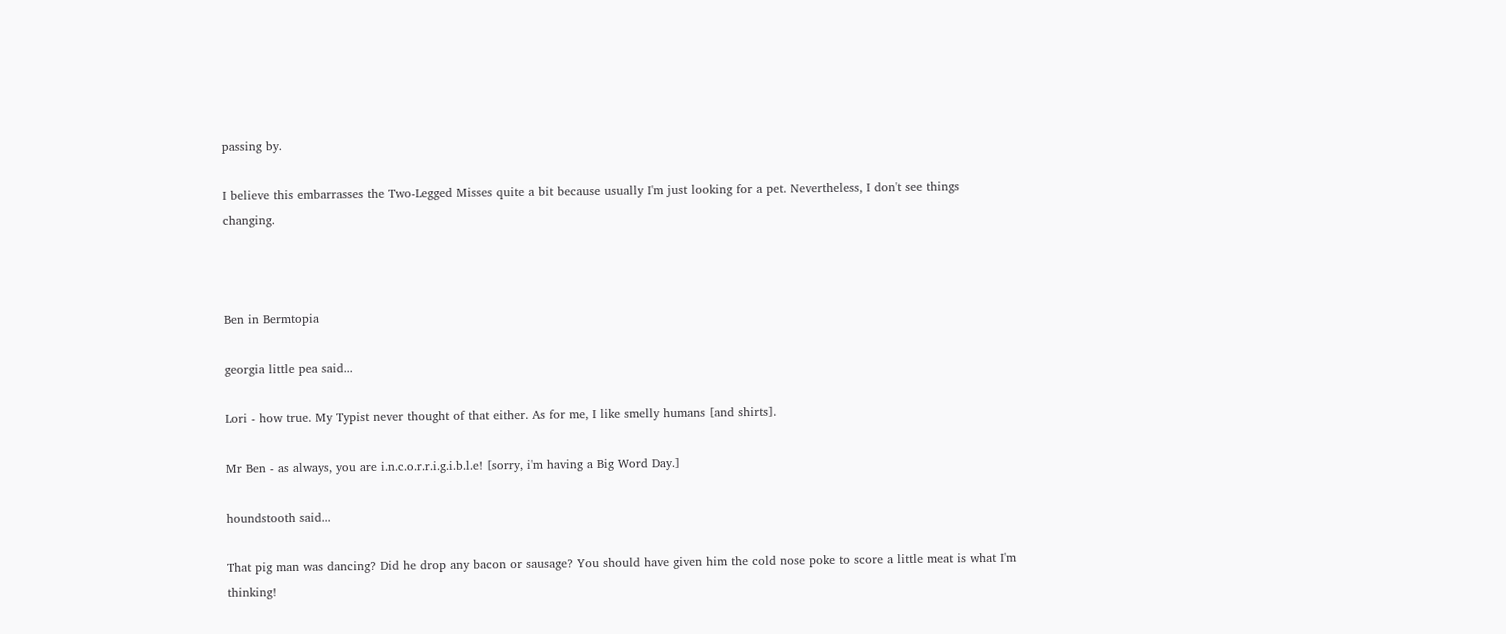passing by.

I believe this embarrasses the Two-Legged Misses quite a bit because usually I'm just looking for a pet. Nevertheless, I don't see things changing.



Ben in Bermtopia

georgia little pea said...

Lori - how true. My Typist never thought of that either. As for me, I like smelly humans [and shirts].

Mr Ben - as always, you are i.n.c.o.r.r.i.g.i.b.l.e! [sorry, i'm having a Big Word Day.]

houndstooth said...

That pig man was dancing? Did he drop any bacon or sausage? You should have given him the cold nose poke to score a little meat is what I'm thinking!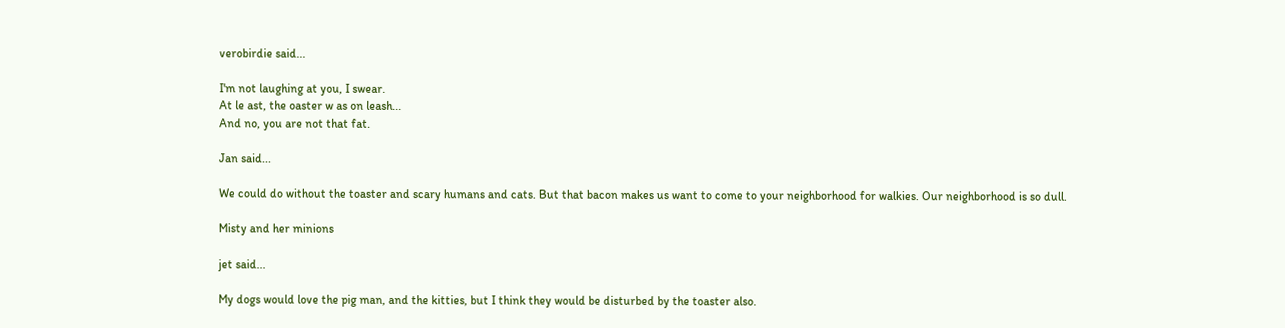verobirdie said...

I'm not laughing at you, I swear.
At le ast, the oaster w as on leash...
And no, you are not that fat.

Jan said...

We could do without the toaster and scary humans and cats. But that bacon makes us want to come to your neighborhood for walkies. Our neighborhood is so dull.

Misty and her minions

jet said...

My dogs would love the pig man, and the kitties, but I think they would be disturbed by the toaster also.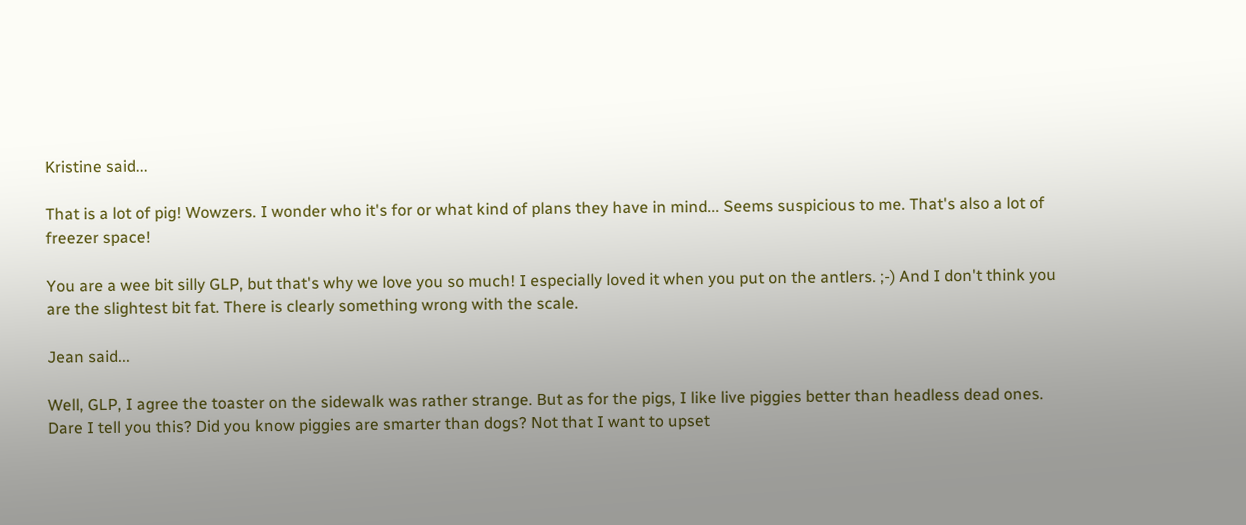Kristine said...

That is a lot of pig! Wowzers. I wonder who it's for or what kind of plans they have in mind... Seems suspicious to me. That's also a lot of freezer space!

You are a wee bit silly GLP, but that's why we love you so much! I especially loved it when you put on the antlers. ;-) And I don't think you are the slightest bit fat. There is clearly something wrong with the scale.

Jean said...

Well, GLP, I agree the toaster on the sidewalk was rather strange. But as for the pigs, I like live piggies better than headless dead ones.
Dare I tell you this? Did you know piggies are smarter than dogs? Not that I want to upset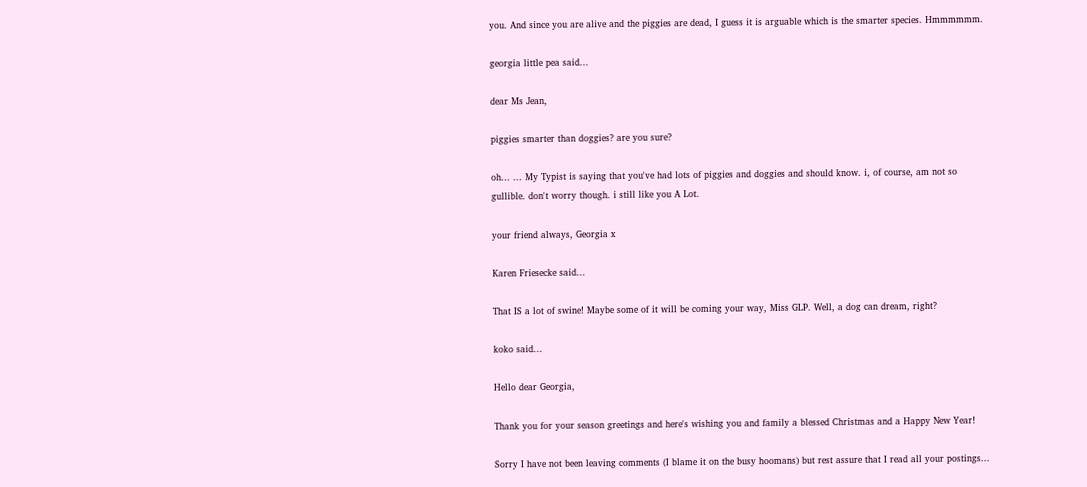you. And since you are alive and the piggies are dead, I guess it is arguable which is the smarter species. Hmmmmmm.

georgia little pea said...

dear Ms Jean,

piggies smarter than doggies? are you sure?

oh... ... My Typist is saying that you've had lots of piggies and doggies and should know. i, of course, am not so gullible. don't worry though. i still like you A Lot.

your friend always, Georgia x

Karen Friesecke said...

That IS a lot of swine! Maybe some of it will be coming your way, Miss GLP. Well, a dog can dream, right?

koko said...

Hello dear Georgia,

Thank you for your season greetings and here's wishing you and family a blessed Christmas and a Happy New Year!

Sorry I have not been leaving comments (I blame it on the busy hoomans) but rest assure that I read all your postings...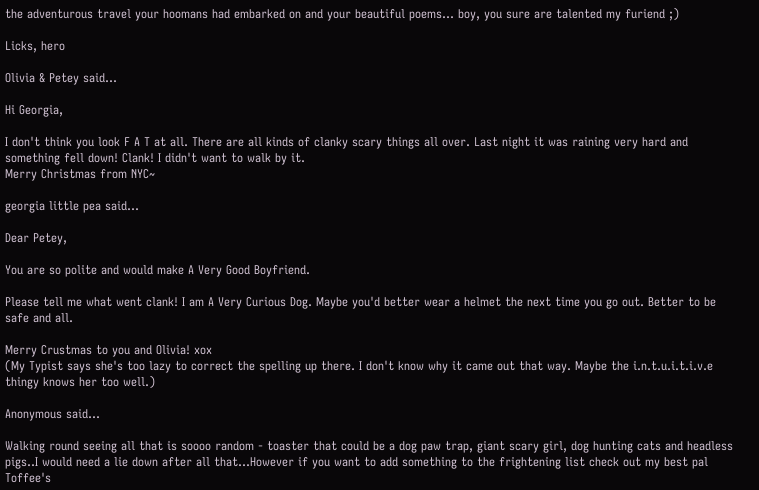the adventurous travel your hoomans had embarked on and your beautiful poems... boy, you sure are talented my furiend ;)

Licks, hero

Olivia & Petey said...

Hi Georgia,

I don't think you look F A T at all. There are all kinds of clanky scary things all over. Last night it was raining very hard and something fell down! Clank! I didn't want to walk by it.
Merry Christmas from NYC~

georgia little pea said...

Dear Petey,

You are so polite and would make A Very Good Boyfriend.

Please tell me what went clank! I am A Very Curious Dog. Maybe you'd better wear a helmet the next time you go out. Better to be safe and all.

Merry Crustmas to you and Olivia! xox
(My Typist says she's too lazy to correct the spelling up there. I don't know why it came out that way. Maybe the i.n.t.u.i.t.i.v.e thingy knows her too well.)

Anonymous said...

Walking round seeing all that is soooo random - toaster that could be a dog paw trap, giant scary girl, dog hunting cats and headless pigs..I would need a lie down after all that...However if you want to add something to the frightening list check out my best pal Toffee's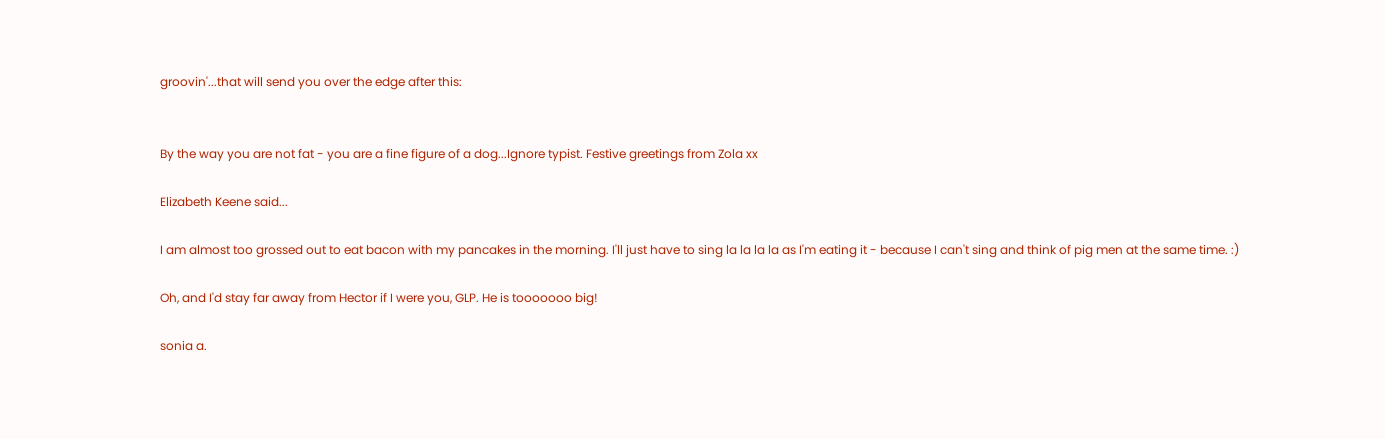groovin'...that will send you over the edge after this:


By the way you are not fat - you are a fine figure of a dog...Ignore typist. Festive greetings from Zola xx

Elizabeth Keene said...

I am almost too grossed out to eat bacon with my pancakes in the morning. I'll just have to sing la la la la as I'm eating it - because I can't sing and think of pig men at the same time. :)

Oh, and I'd stay far away from Hector if I were you, GLP. He is tooooooo big!

sonia a.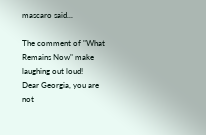mascaro said...

The comment of "What Remains Now" make laughing out loud!
Dear Georgia, you are not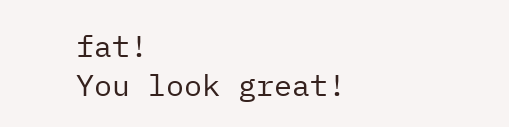fat!
You look great!